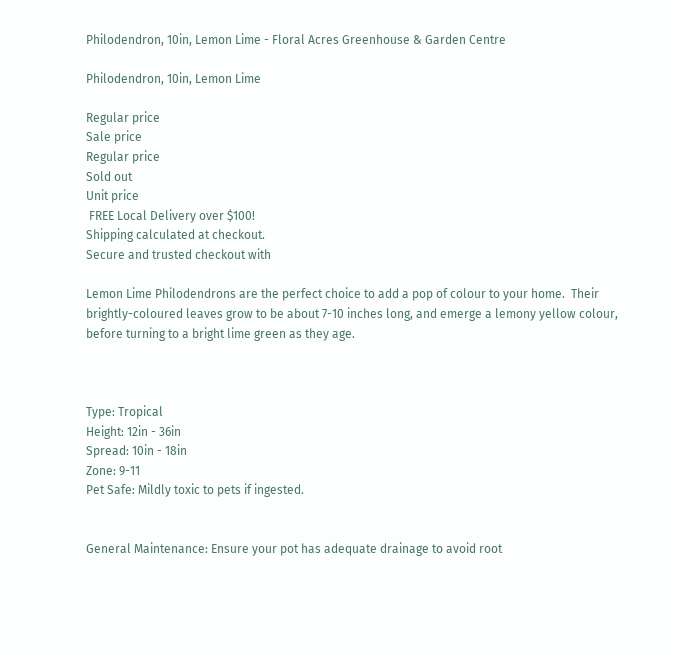Philodendron, 10in, Lemon Lime - Floral Acres Greenhouse & Garden Centre

Philodendron, 10in, Lemon Lime

Regular price
Sale price
Regular price
Sold out
Unit price
 FREE Local Delivery over $100!
Shipping calculated at checkout.
Secure and trusted checkout with

Lemon Lime Philodendrons are the perfect choice to add a pop of colour to your home.  Their brightly-coloured leaves grow to be about 7-10 inches long, and emerge a lemony yellow colour, before turning to a bright lime green as they age.



Type: Tropical
Height: 12in - 36in
Spread: 10in - 18in
Zone: 9-11
Pet Safe: Mildly toxic to pets if ingested.


General Maintenance: Ensure your pot has adequate drainage to avoid root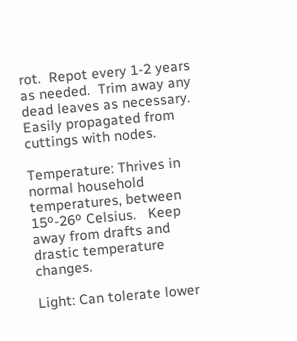rot.  Repot every 1-2 years as needed.  Trim away any dead leaves as necessary.  Easily propagated from cuttings with nodes.

Temperature: Thrives in normal household temperatures, between 15º-26º Celsius.   Keep away from drafts and drastic temperature changes.

Light: Can tolerate lower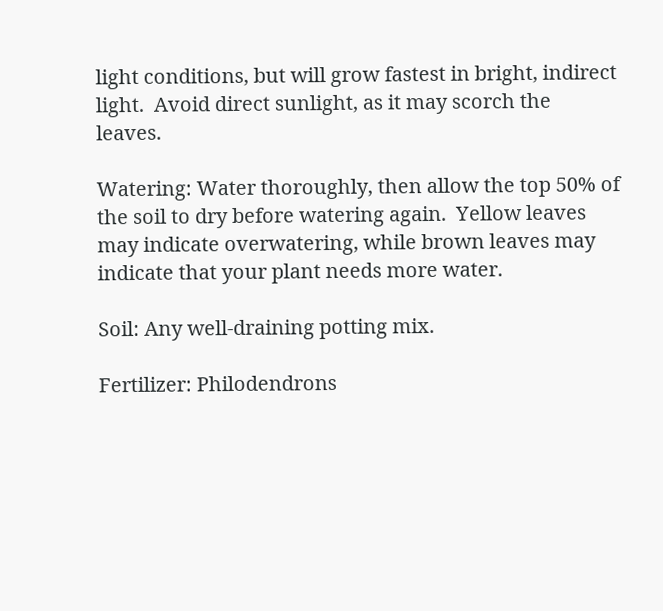light conditions, but will grow fastest in bright, indirect light.  Avoid direct sunlight, as it may scorch the leaves.

Watering: Water thoroughly, then allow the top 50% of the soil to dry before watering again.  Yellow leaves may indicate overwatering, while brown leaves may indicate that your plant needs more water.

Soil: Any well-draining potting mix.

Fertilizer: Philodendrons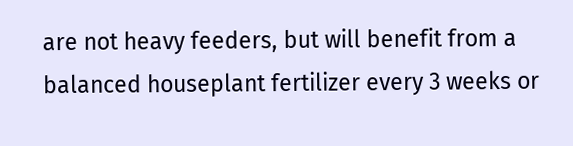are not heavy feeders, but will benefit from a balanced houseplant fertilizer every 3 weeks or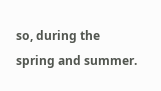so, during the spring and summer.